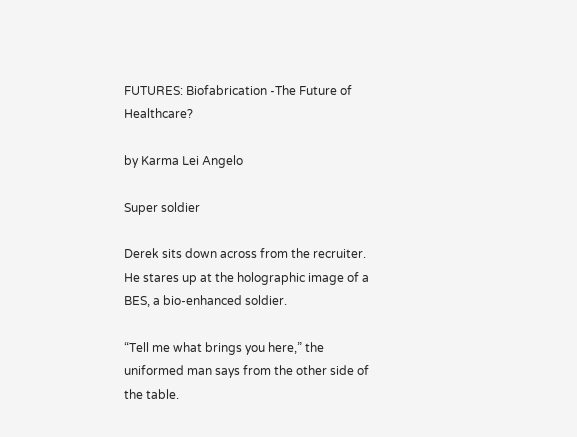FUTURES: Biofabrication -The Future of Healthcare?

by Karma Lei Angelo

Super soldier

Derek sits down across from the recruiter. He stares up at the holographic image of a BES, a bio-enhanced soldier.

“Tell me what brings you here,” the uniformed man says from the other side of the table.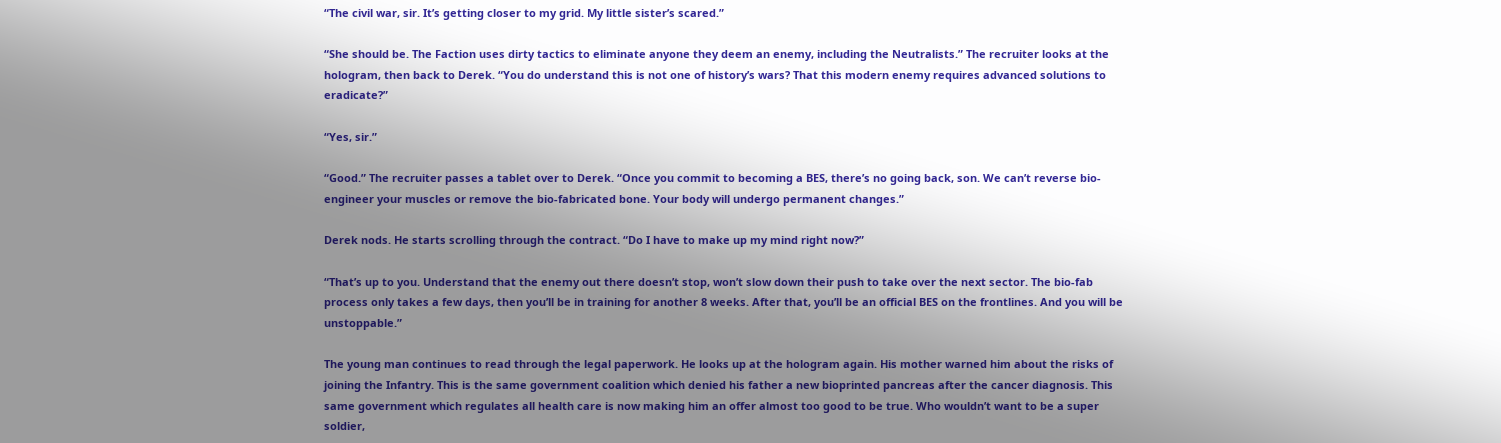“The civil war, sir. It’s getting closer to my grid. My little sister’s scared.”

“She should be. The Faction uses dirty tactics to eliminate anyone they deem an enemy, including the Neutralists.” The recruiter looks at the hologram, then back to Derek. “You do understand this is not one of history’s wars? That this modern enemy requires advanced solutions to eradicate?”

“Yes, sir.”

“Good.” The recruiter passes a tablet over to Derek. “Once you commit to becoming a BES, there’s no going back, son. We can’t reverse bio-engineer your muscles or remove the bio-fabricated bone. Your body will undergo permanent changes.”

Derek nods. He starts scrolling through the contract. “Do I have to make up my mind right now?”

“That’s up to you. Understand that the enemy out there doesn’t stop, won’t slow down their push to take over the next sector. The bio-fab process only takes a few days, then you’ll be in training for another 8 weeks. After that, you’ll be an official BES on the frontlines. And you will be unstoppable.”

The young man continues to read through the legal paperwork. He looks up at the hologram again. His mother warned him about the risks of joining the Infantry. This is the same government coalition which denied his father a new bioprinted pancreas after the cancer diagnosis. This same government which regulates all health care is now making him an offer almost too good to be true. Who wouldn’t want to be a super soldier,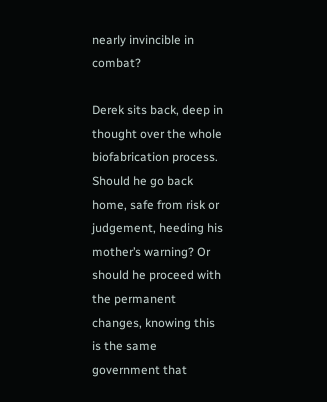nearly invincible in combat?

Derek sits back, deep in thought over the whole biofabrication process. Should he go back home, safe from risk or judgement, heeding his mother’s warning? Or should he proceed with the permanent changes, knowing this is the same government that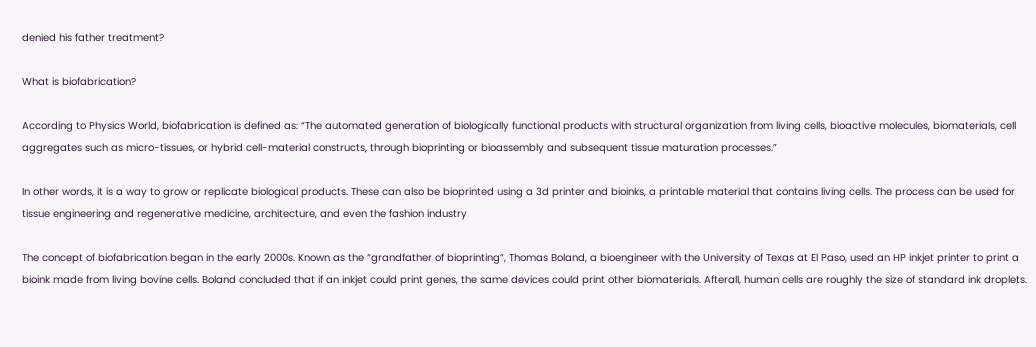denied his father treatment?

What is biofabrication?

According to Physics World, biofabrication is defined as: “The automated generation of biologically functional products with structural organization from living cells, bioactive molecules, biomaterials, cell aggregates such as micro-tissues, or hybrid cell-material constructs, through bioprinting or bioassembly and subsequent tissue maturation processes.”

In other words, it is a way to grow or replicate biological products. These can also be bioprinted using a 3d printer and bioinks, a printable material that contains living cells. The process can be used for tissue engineering and regenerative medicine, architecture, and even the fashion industry

The concept of biofabrication began in the early 2000s. Known as the “grandfather of bioprinting”, Thomas Boland, a bioengineer with the University of Texas at El Paso, used an HP inkjet printer to print a bioink made from living bovine cells. Boland concluded that if an inkjet could print genes, the same devices could print other biomaterials. Afterall, human cells are roughly the size of standard ink droplets.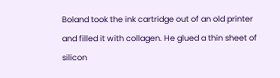Boland took the ink cartridge out of an old printer and filled it with collagen. He glued a thin sheet of silicon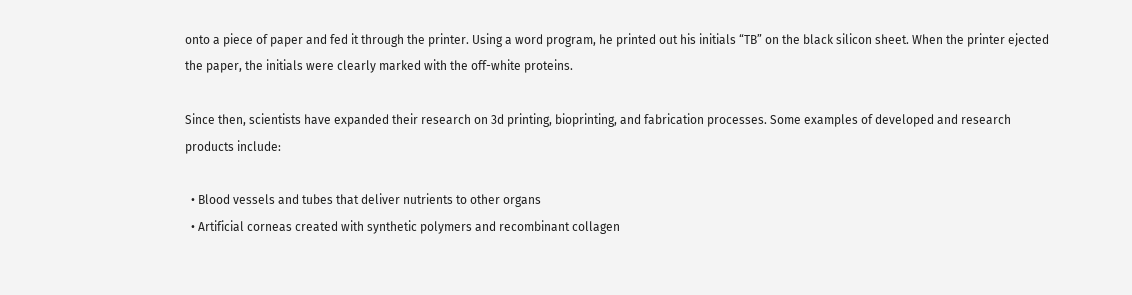onto a piece of paper and fed it through the printer. Using a word program, he printed out his initials “TB” on the black silicon sheet. When the printer ejected the paper, the initials were clearly marked with the off-white proteins.

Since then, scientists have expanded their research on 3d printing, bioprinting, and fabrication processes. Some examples of developed and research products include:

  • Blood vessels and tubes that deliver nutrients to other organs
  • Artificial corneas created with synthetic polymers and recombinant collagen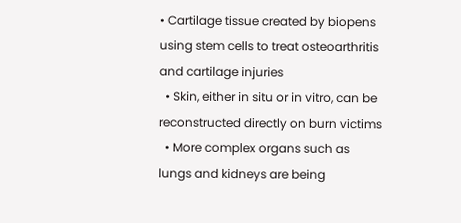• Cartilage tissue created by biopens using stem cells to treat osteoarthritis and cartilage injuries
  • Skin, either in situ or in vitro, can be reconstructed directly on burn victims
  • More complex organs such as lungs and kidneys are being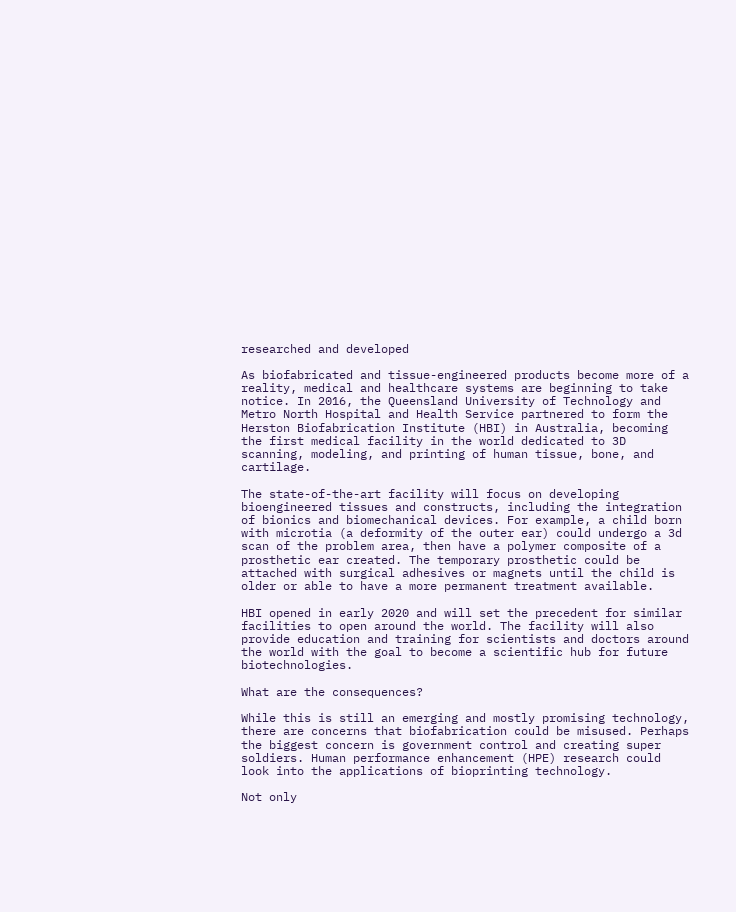researched and developed

As biofabricated and tissue-engineered products become more of a reality, medical and healthcare systems are beginning to take notice. In 2016, the Queensland University of Technology and Metro North Hospital and Health Service partnered to form the Herston Biofabrication Institute (HBI) in Australia, becoming the first medical facility in the world dedicated to 3D scanning, modeling, and printing of human tissue, bone, and cartilage.

The state-of-the-art facility will focus on developing bioengineered tissues and constructs, including the integration of bionics and biomechanical devices. For example, a child born with microtia (a deformity of the outer ear) could undergo a 3d scan of the problem area, then have a polymer composite of a prosthetic ear created. The temporary prosthetic could be attached with surgical adhesives or magnets until the child is older or able to have a more permanent treatment available.

HBI opened in early 2020 and will set the precedent for similar facilities to open around the world. The facility will also provide education and training for scientists and doctors around the world with the goal to become a scientific hub for future biotechnologies.

What are the consequences?

While this is still an emerging and mostly promising technology, there are concerns that biofabrication could be misused. Perhaps the biggest concern is government control and creating super soldiers. Human performance enhancement (HPE) research could look into the applications of bioprinting technology.

Not only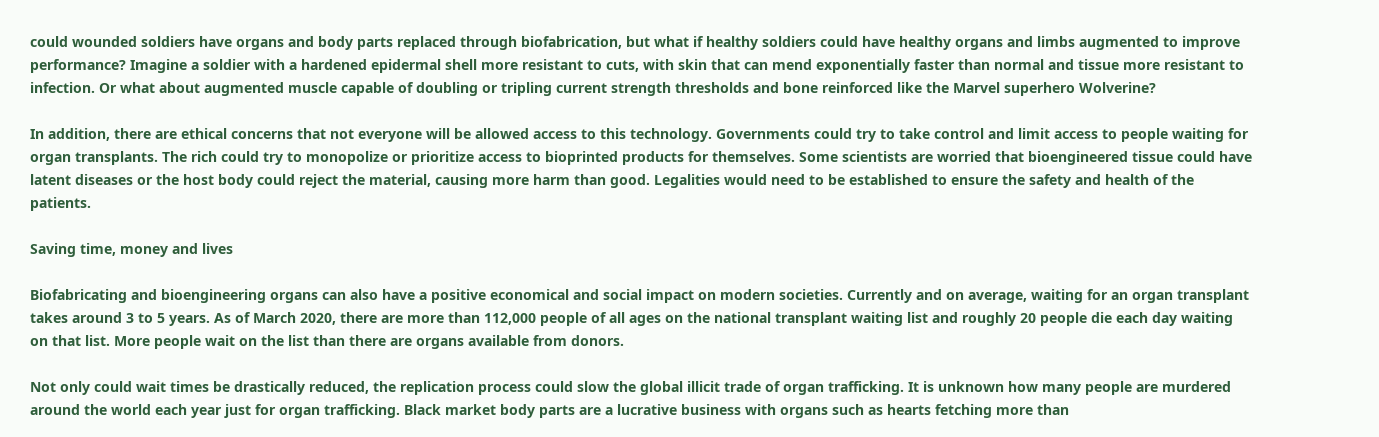could wounded soldiers have organs and body parts replaced through biofabrication, but what if healthy soldiers could have healthy organs and limbs augmented to improve performance? Imagine a soldier with a hardened epidermal shell more resistant to cuts, with skin that can mend exponentially faster than normal and tissue more resistant to infection. Or what about augmented muscle capable of doubling or tripling current strength thresholds and bone reinforced like the Marvel superhero Wolverine?

In addition, there are ethical concerns that not everyone will be allowed access to this technology. Governments could try to take control and limit access to people waiting for organ transplants. The rich could try to monopolize or prioritize access to bioprinted products for themselves. Some scientists are worried that bioengineered tissue could have latent diseases or the host body could reject the material, causing more harm than good. Legalities would need to be established to ensure the safety and health of the patients.

Saving time, money and lives

Biofabricating and bioengineering organs can also have a positive economical and social impact on modern societies. Currently and on average, waiting for an organ transplant takes around 3 to 5 years. As of March 2020, there are more than 112,000 people of all ages on the national transplant waiting list and roughly 20 people die each day waiting on that list. More people wait on the list than there are organs available from donors.

Not only could wait times be drastically reduced, the replication process could slow the global illicit trade of organ trafficking. It is unknown how many people are murdered around the world each year just for organ trafficking. Black market body parts are a lucrative business with organs such as hearts fetching more than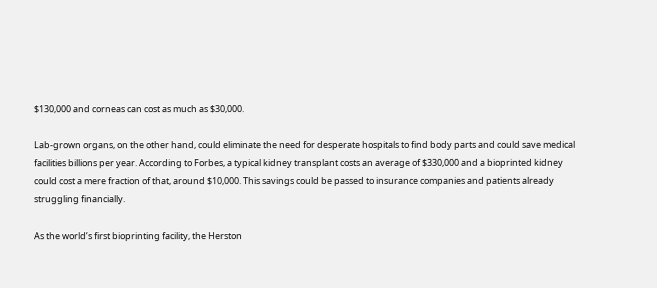$130,000 and corneas can cost as much as $30,000.

Lab-grown organs, on the other hand, could eliminate the need for desperate hospitals to find body parts and could save medical facilities billions per year. According to Forbes, a typical kidney transplant costs an average of $330,000 and a bioprinted kidney could cost a mere fraction of that, around $10,000. This savings could be passed to insurance companies and patients already struggling financially.

As the world’s first bioprinting facility, the Herston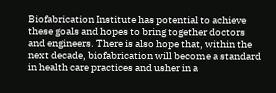Biofabrication Institute has potential to achieve these goals and hopes to bring together doctors and engineers. There is also hope that, within the next decade, biofabrication will become a standard in health care practices and usher in a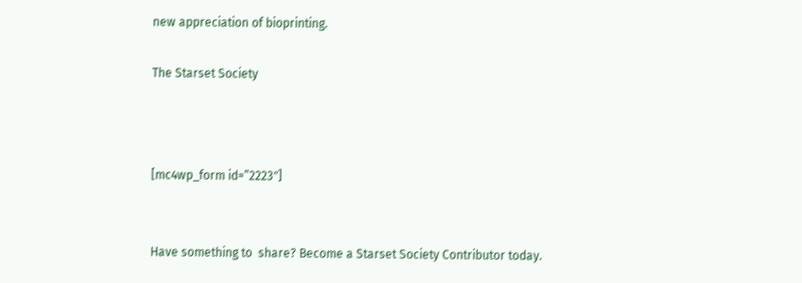new appreciation of bioprinting.

The Starset Society



[mc4wp_form id=”2223″]


Have something to  share? Become a Starset Society Contributor today.